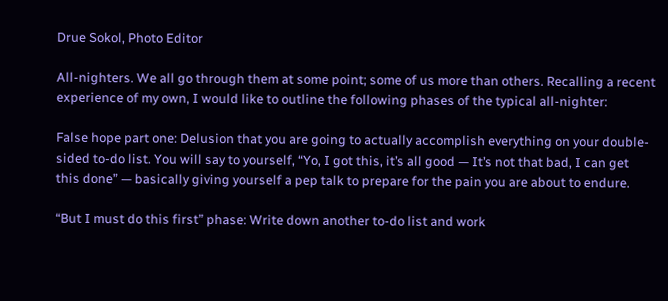Drue Sokol, Photo Editor

All-nighters. We all go through them at some point; some of us more than others. Recalling a recent experience of my own, I would like to outline the following phases of the typical all-nighter:

False hope part one: Delusion that you are going to actually accomplish everything on your double-sided to-do list. You will say to yourself, “Yo, I got this, it’s all good — It’s not that bad, I can get this done” — basically giving yourself a pep talk to prepare for the pain you are about to endure.

“But I must do this first” phase: Write down another to-do list and work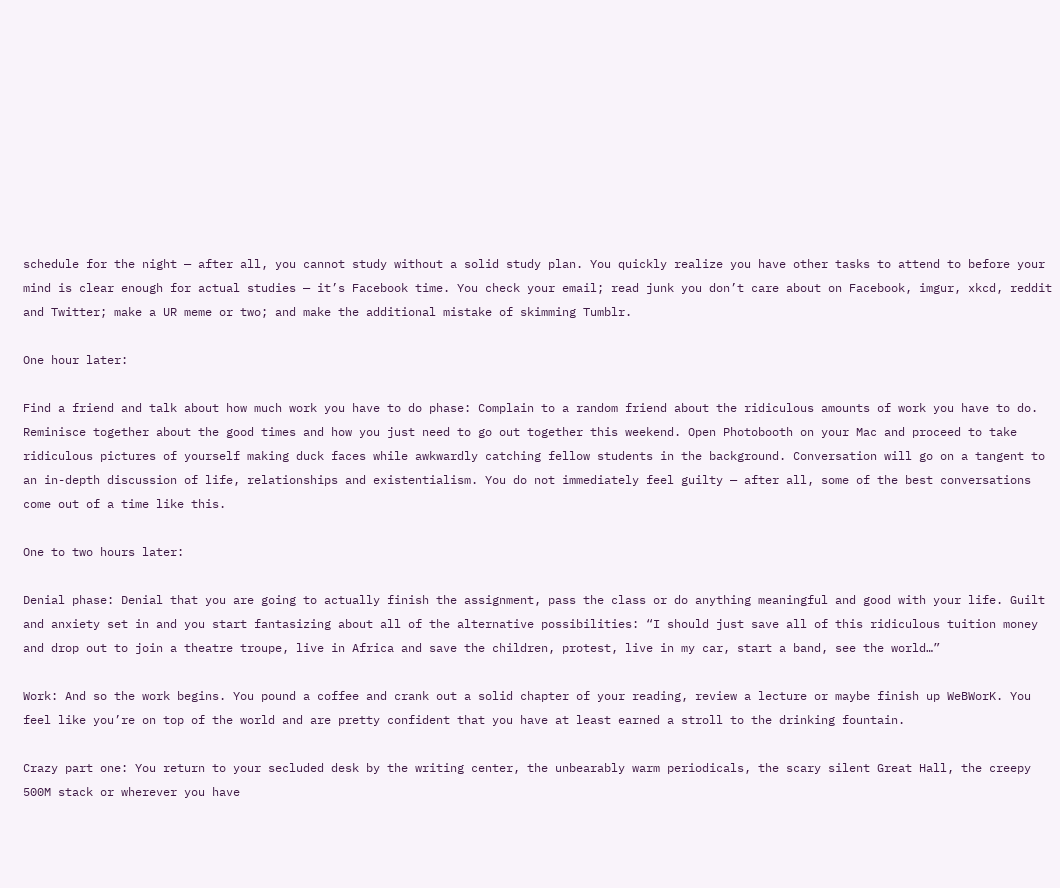schedule for the night — after all, you cannot study without a solid study plan. You quickly realize you have other tasks to attend to before your mind is clear enough for actual studies — it’s Facebook time. You check your email; read junk you don’t care about on Facebook, imgur, xkcd, reddit and Twitter; make a UR meme or two; and make the additional mistake of skimming Tumblr.

One hour later:

Find a friend and talk about how much work you have to do phase: Complain to a random friend about the ridiculous amounts of work you have to do. Reminisce together about the good times and how you just need to go out together this weekend. Open Photobooth on your Mac and proceed to take ridiculous pictures of yourself making duck faces while awkwardly catching fellow students in the background. Conversation will go on a tangent to an in-depth discussion of life, relationships and existentialism. You do not immediately feel guilty — after all, some of the best conversations come out of a time like this.

One to two hours later:

Denial phase: Denial that you are going to actually finish the assignment, pass the class or do anything meaningful and good with your life. Guilt and anxiety set in and you start fantasizing about all of the alternative possibilities: “I should just save all of this ridiculous tuition money and drop out to join a theatre troupe, live in Africa and save the children, protest, live in my car, start a band, see the world…”

Work: And so the work begins. You pound a coffee and crank out a solid chapter of your reading, review a lecture or maybe finish up WeBWorK. You feel like you’re on top of the world and are pretty confident that you have at least earned a stroll to the drinking fountain.

Crazy part one: You return to your secluded desk by the writing center, the unbearably warm periodicals, the scary silent Great Hall, the creepy 500M stack or wherever you have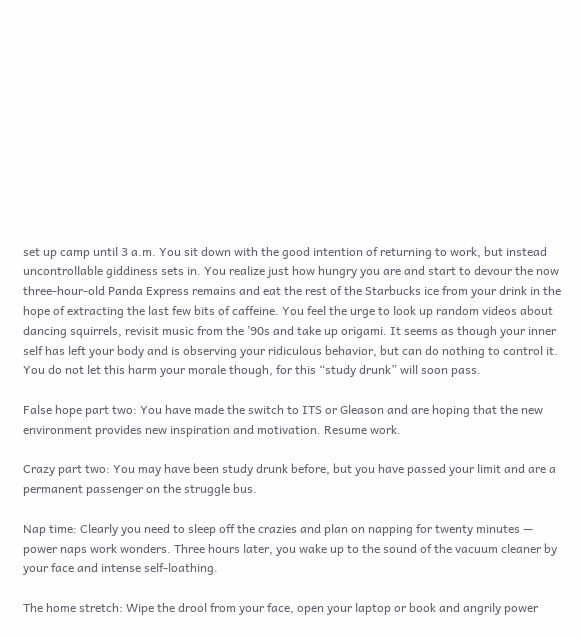set up camp until 3 a.m. You sit down with the good intention of returning to work, but instead uncontrollable giddiness sets in. You realize just how hungry you are and start to devour the now three-hour-old Panda Express remains and eat the rest of the Starbucks ice from your drink in the hope of extracting the last few bits of caffeine. You feel the urge to look up random videos about dancing squirrels, revisit music from the ’90s and take up origami. It seems as though your inner self has left your body and is observing your ridiculous behavior, but can do nothing to control it. You do not let this harm your morale though, for this “study drunk” will soon pass.

False hope part two: You have made the switch to ITS or Gleason and are hoping that the new environment provides new inspiration and motivation. Resume work.

Crazy part two: You may have been study drunk before, but you have passed your limit and are a permanent passenger on the struggle bus.

Nap time: Clearly you need to sleep off the crazies and plan on napping for twenty minutes — power naps work wonders. Three hours later, you wake up to the sound of the vacuum cleaner by your face and intense self-loathing.

The home stretch: Wipe the drool from your face, open your laptop or book and angrily power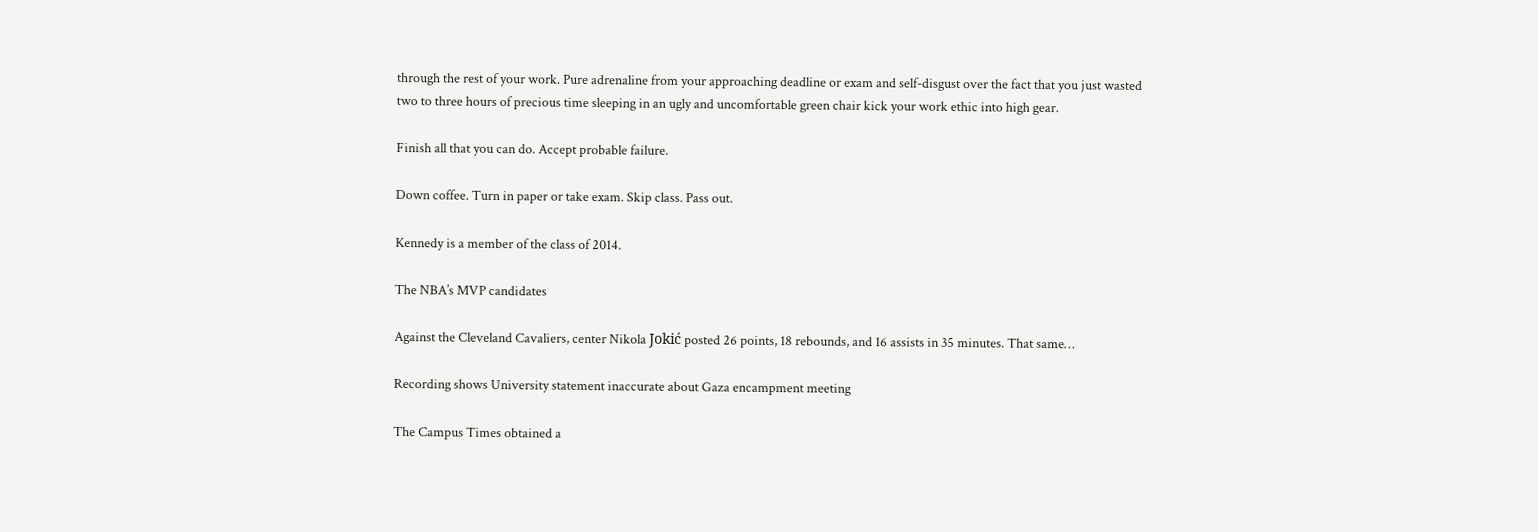through the rest of your work. Pure adrenaline from your approaching deadline or exam and self-disgust over the fact that you just wasted two to three hours of precious time sleeping in an ugly and uncomfortable green chair kick your work ethic into high gear.

Finish all that you can do. Accept probable failure.

Down coffee. Turn in paper or take exam. Skip class. Pass out.

Kennedy is a member of the class of 2014.

The NBA’s MVP candidates

Against the Cleveland Cavaliers, center Nikola Jokić posted 26 points, 18 rebounds, and 16 assists in 35 minutes. That same…

Recording shows University statement inaccurate about Gaza encampment meeting

The Campus Times obtained a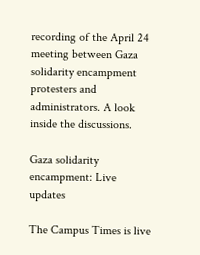recording of the April 24 meeting between Gaza solidarity encampment protesters and administrators. A look inside the discussions.

Gaza solidarity encampment: Live updates

The Campus Times is live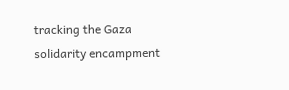tracking the Gaza solidarity encampment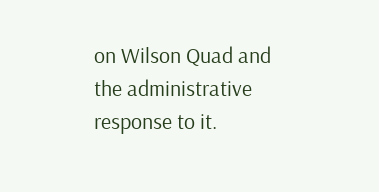on Wilson Quad and the administrative response to it.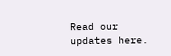Read our updates here.